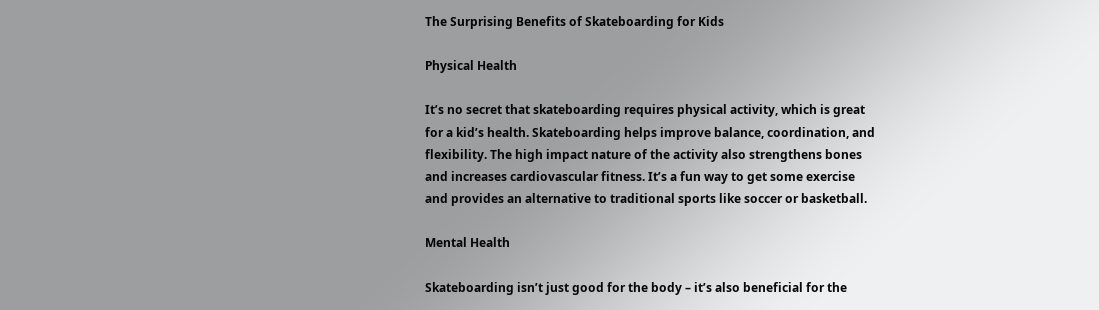The Surprising Benefits of Skateboarding for Kids

Physical Health

It’s no secret that skateboarding requires physical activity, which is great for a kid’s health. Skateboarding helps improve balance, coordination, and flexibility. The high impact nature of the activity also strengthens bones and increases cardiovascular fitness. It’s a fun way to get some exercise and provides an alternative to traditional sports like soccer or basketball.

Mental Health

Skateboarding isn’t just good for the body – it’s also beneficial for the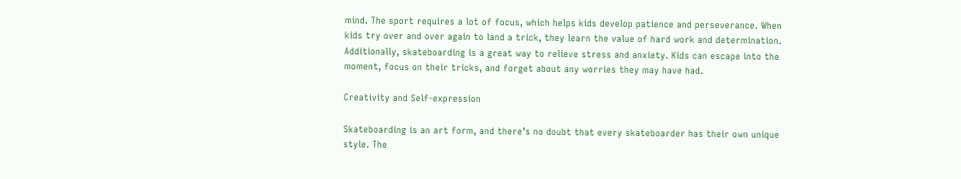mind. The sport requires a lot of focus, which helps kids develop patience and perseverance. When kids try over and over again to land a trick, they learn the value of hard work and determination. Additionally, skateboarding is a great way to relieve stress and anxiety. Kids can escape into the moment, focus on their tricks, and forget about any worries they may have had.

Creativity and Self-expression

Skateboarding is an art form, and there’s no doubt that every skateboarder has their own unique style. The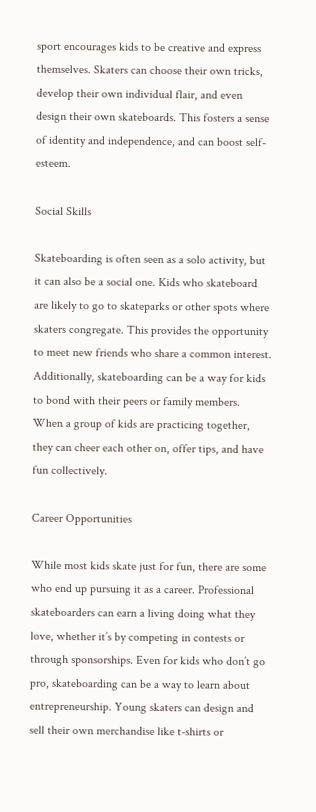sport encourages kids to be creative and express themselves. Skaters can choose their own tricks, develop their own individual flair, and even design their own skateboards. This fosters a sense of identity and independence, and can boost self-esteem.

Social Skills

Skateboarding is often seen as a solo activity, but it can also be a social one. Kids who skateboard are likely to go to skateparks or other spots where skaters congregate. This provides the opportunity to meet new friends who share a common interest. Additionally, skateboarding can be a way for kids to bond with their peers or family members. When a group of kids are practicing together, they can cheer each other on, offer tips, and have fun collectively.

Career Opportunities

While most kids skate just for fun, there are some who end up pursuing it as a career. Professional skateboarders can earn a living doing what they love, whether it’s by competing in contests or through sponsorships. Even for kids who don’t go pro, skateboarding can be a way to learn about entrepreneurship. Young skaters can design and sell their own merchandise like t-shirts or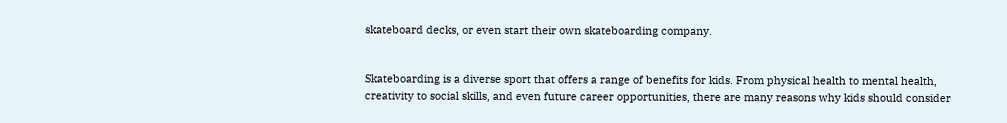skateboard decks, or even start their own skateboarding company.


Skateboarding is a diverse sport that offers a range of benefits for kids. From physical health to mental health, creativity to social skills, and even future career opportunities, there are many reasons why kids should consider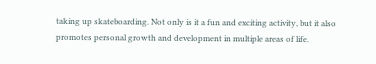taking up skateboarding. Not only is it a fun and exciting activity, but it also promotes personal growth and development in multiple areas of life.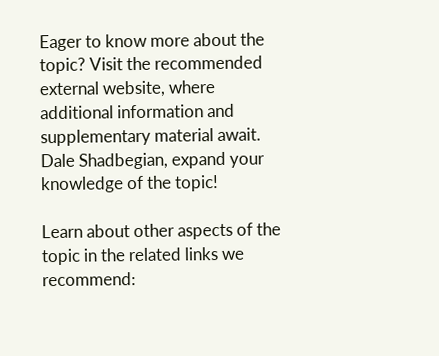Eager to know more about the topic? Visit the recommended external website, where additional information and supplementary material await. Dale Shadbegian, expand your knowledge of the topic!

Learn about other aspects of the topic in the related links we recommend: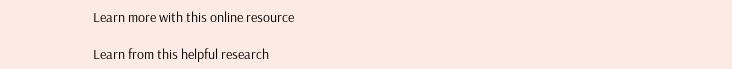Learn more with this online resource

Learn from this helpful research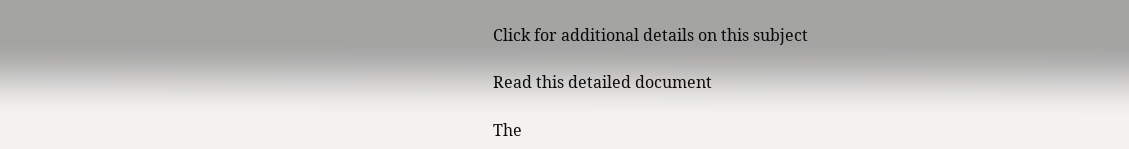Click for additional details on this subject

Read this detailed document

The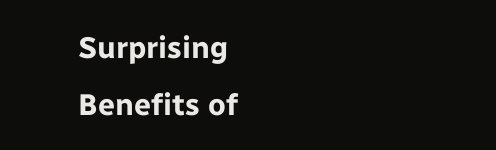Surprising Benefits of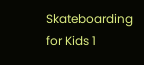Skateboarding for Kids 1